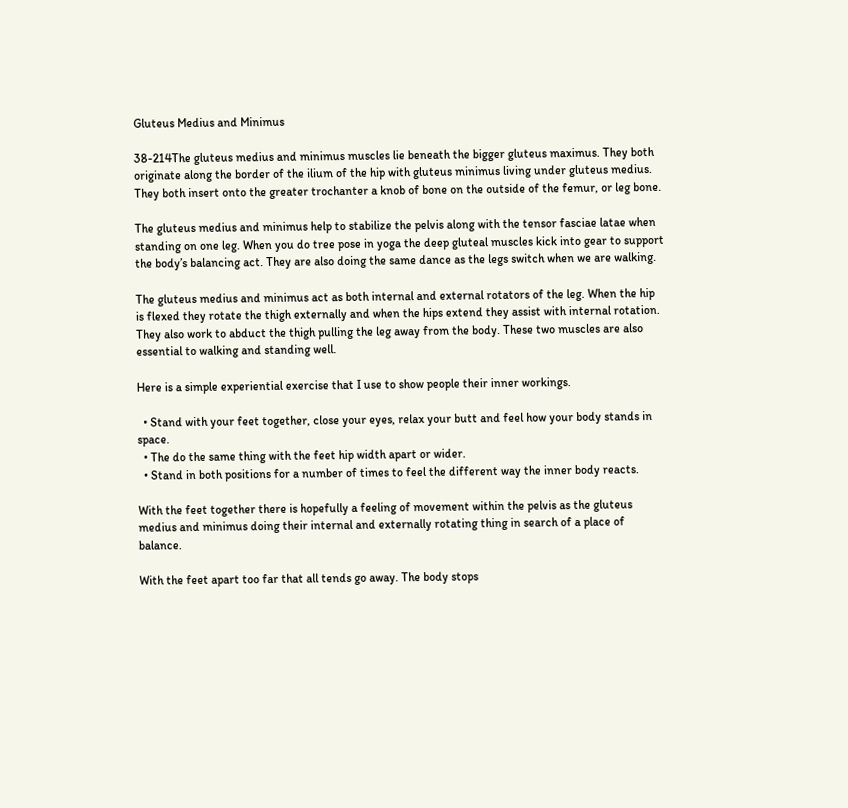Gluteus Medius and Minimus

38-214The gluteus medius and minimus muscles lie beneath the bigger gluteus maximus. They both originate along the border of the ilium of the hip with gluteus minimus living under gluteus medius.  They both insert onto the greater trochanter a knob of bone on the outside of the femur, or leg bone.

The gluteus medius and minimus help to stabilize the pelvis along with the tensor fasciae latae when standing on one leg. When you do tree pose in yoga the deep gluteal muscles kick into gear to support the body’s balancing act. They are also doing the same dance as the legs switch when we are walking.

The gluteus medius and minimus act as both internal and external rotators of the leg. When the hip is flexed they rotate the thigh externally and when the hips extend they assist with internal rotation. They also work to abduct the thigh pulling the leg away from the body. These two muscles are also essential to walking and standing well.

Here is a simple experiential exercise that I use to show people their inner workings.

  • Stand with your feet together, close your eyes, relax your butt and feel how your body stands in space.
  • The do the same thing with the feet hip width apart or wider.
  • Stand in both positions for a number of times to feel the different way the inner body reacts.

With the feet together there is hopefully a feeling of movement within the pelvis as the gluteus medius and minimus doing their internal and externally rotating thing in search of a place of balance.

With the feet apart too far that all tends go away. The body stops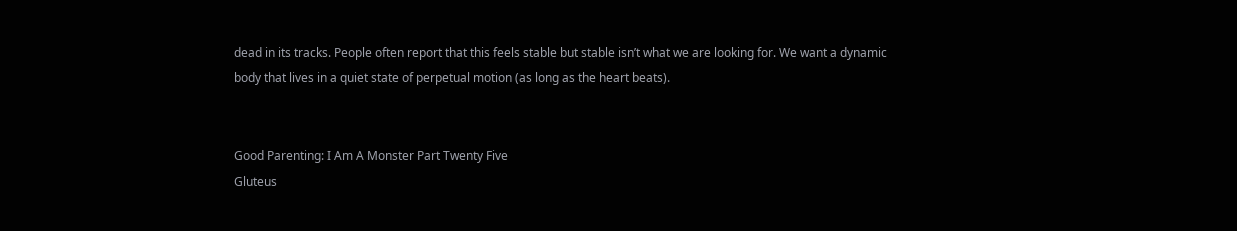dead in its tracks. People often report that this feels stable but stable isn’t what we are looking for. We want a dynamic body that lives in a quiet state of perpetual motion (as long as the heart beats).


Good Parenting: I Am A Monster Part Twenty Five
Gluteus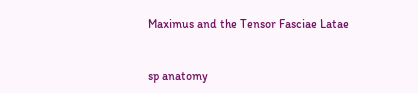Maximus and the Tensor Fasciae Latae


sp anatomy